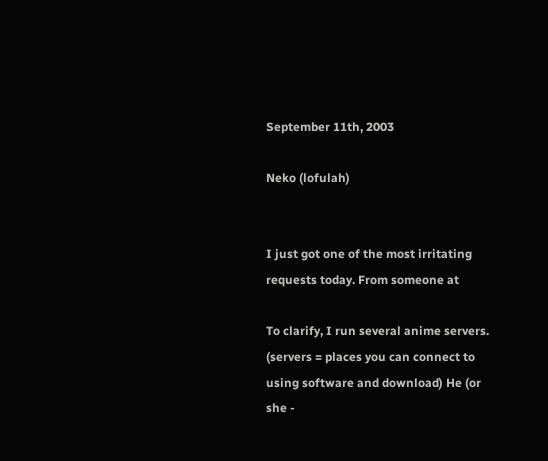September 11th, 2003

Neko (lofulah)


I just got one of the most irritating requests today. From someone at

To clarify, I run several anime servers. (servers = places you can connect to using software and download) He (or she -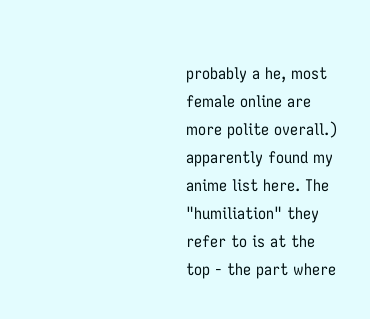probably a he, most female online are more polite overall.) apparently found my anime list here. The "humiliation" they refer to is at the top - the part where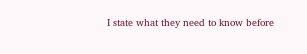I state what they need to know before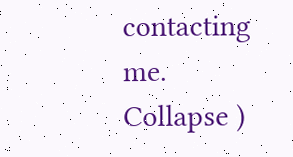contacting me.
Collapse )